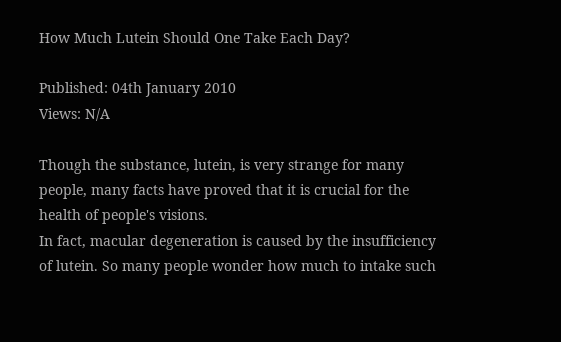How Much Lutein Should One Take Each Day?

Published: 04th January 2010
Views: N/A

Though the substance, lutein, is very strange for many people, many facts have proved that it is crucial for the health of people's visions.
In fact, macular degeneration is caused by the insufficiency of lutein. So many people wonder how much to intake such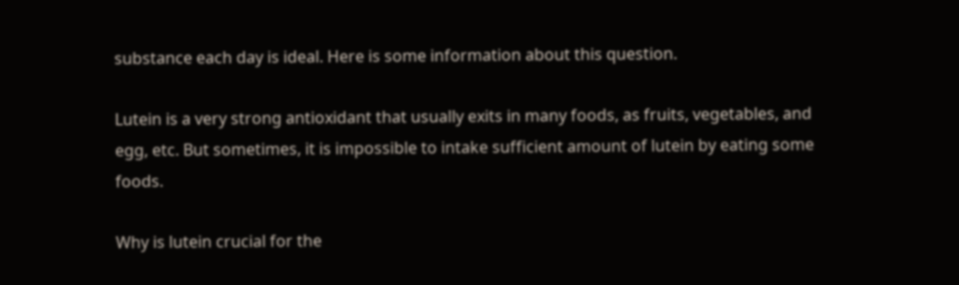substance each day is ideal. Here is some information about this question.

Lutein is a very strong antioxidant that usually exits in many foods, as fruits, vegetables, and egg, etc. But sometimes, it is impossible to intake sufficient amount of lutein by eating some foods.

Why is lutein crucial for the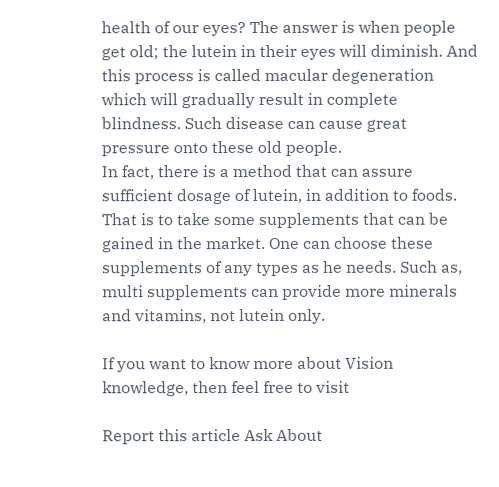health of our eyes? The answer is when people get old; the lutein in their eyes will diminish. And this process is called macular degeneration which will gradually result in complete blindness. Such disease can cause great pressure onto these old people.
In fact, there is a method that can assure sufficient dosage of lutein, in addition to foods. That is to take some supplements that can be gained in the market. One can choose these supplements of any types as he needs. Such as, multi supplements can provide more minerals and vitamins, not lutein only.

If you want to know more about Vision knowledge, then feel free to visit

Report this article Ask About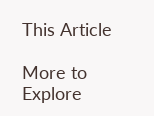This Article

More to Explore